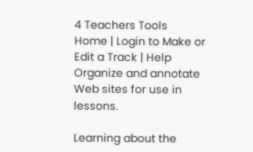4 Teachers Tools
Home | Login to Make or Edit a Track | Help
Organize and annotate Web sites for use in lessons.

Learning about the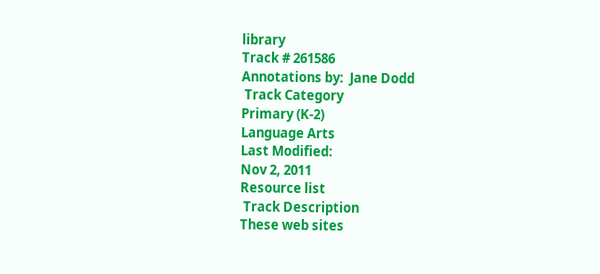library
Track # 261586
Annotations by:  Jane Dodd
 Track Category
Primary (K-2)
Language Arts
Last Modified:
Nov 2, 2011
Resource list
 Track Description
These web sites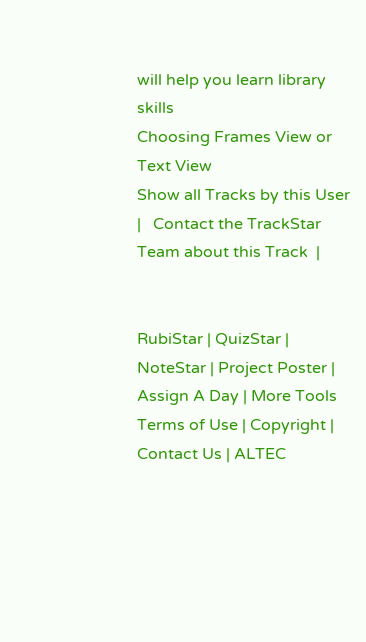will help you learn library skills
Choosing Frames View or Text View
Show all Tracks by this User  |   Contact the TrackStar Team about this Track  |


RubiStar | QuizStar | NoteStar | Project Poster | Assign A Day | More Tools Terms of Use | Copyright | Contact Us | ALTEC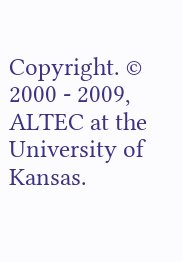Copyright. © 2000 - 2009, ALTEC at the University of Kansas.